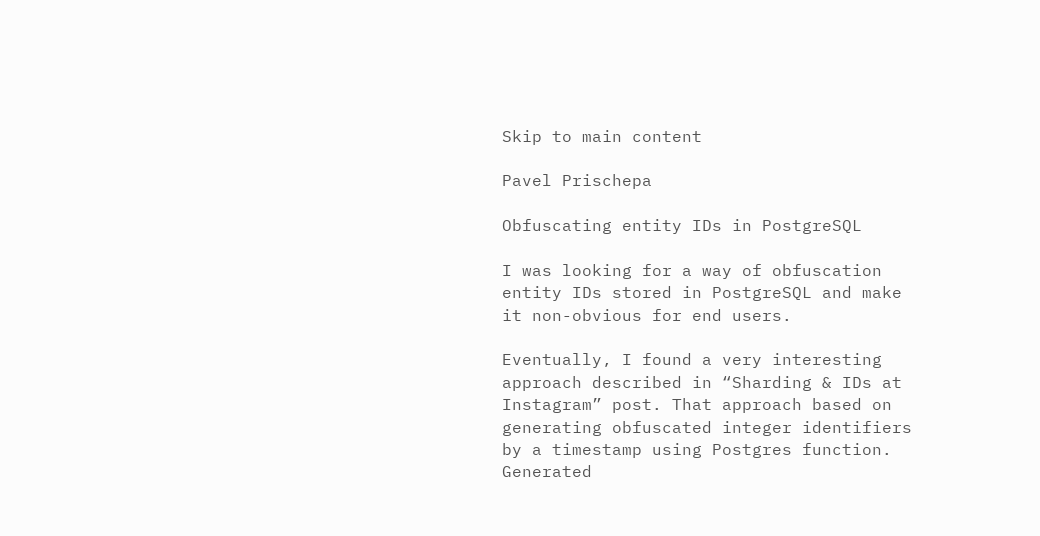Skip to main content

Pavel Prischepa

Obfuscating entity IDs in PostgreSQL

I was looking for a way of obfuscation entity IDs stored in PostgreSQL and make it non-obvious for end users.

Eventually, I found a very interesting approach described in “Sharding & IDs at Instagram” post. That approach based on generating obfuscated integer identifiers by a timestamp using Postgres function. Generated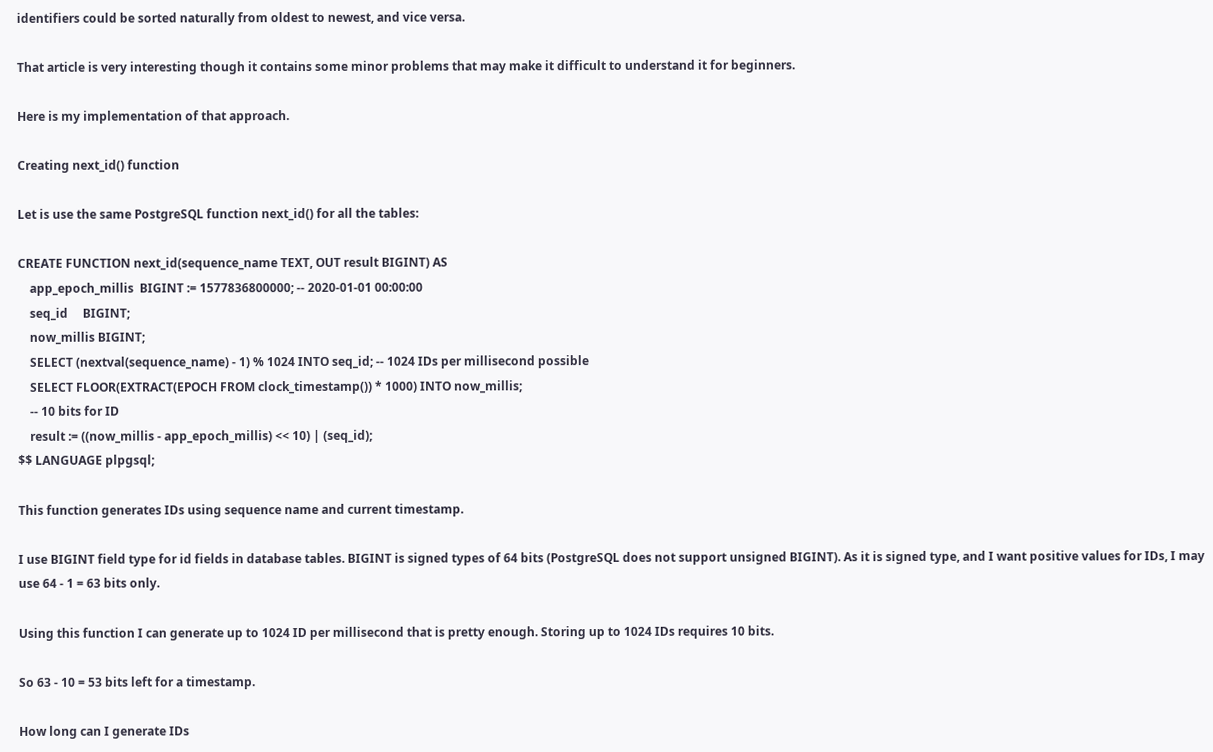identifiers could be sorted naturally from oldest to newest, and vice versa.

That article is very interesting though it contains some minor problems that may make it difficult to understand it for beginners.

Here is my implementation of that approach.

Creating next_id() function

Let is use the same PostgreSQL function next_id() for all the tables:

CREATE FUNCTION next_id(sequence_name TEXT, OUT result BIGINT) AS
    app_epoch_millis  BIGINT := 1577836800000; -- 2020-01-01 00:00:00
    seq_id     BIGINT;
    now_millis BIGINT;
    SELECT (nextval(sequence_name) - 1) % 1024 INTO seq_id; -- 1024 IDs per millisecond possible
    SELECT FLOOR(EXTRACT(EPOCH FROM clock_timestamp()) * 1000) INTO now_millis;
    -- 10 bits for ID
    result := ((now_millis - app_epoch_millis) << 10) | (seq_id);
$$ LANGUAGE plpgsql;

This function generates IDs using sequence name and current timestamp.

I use BIGINT field type for id fields in database tables. BIGINT is signed types of 64 bits (PostgreSQL does not support unsigned BIGINT). As it is signed type, and I want positive values for IDs, I may use 64 - 1 = 63 bits only.

Using this function I can generate up to 1024 ID per millisecond that is pretty enough. Storing up to 1024 IDs requires 10 bits.

So 63 - 10 = 53 bits left for a timestamp.

How long can I generate IDs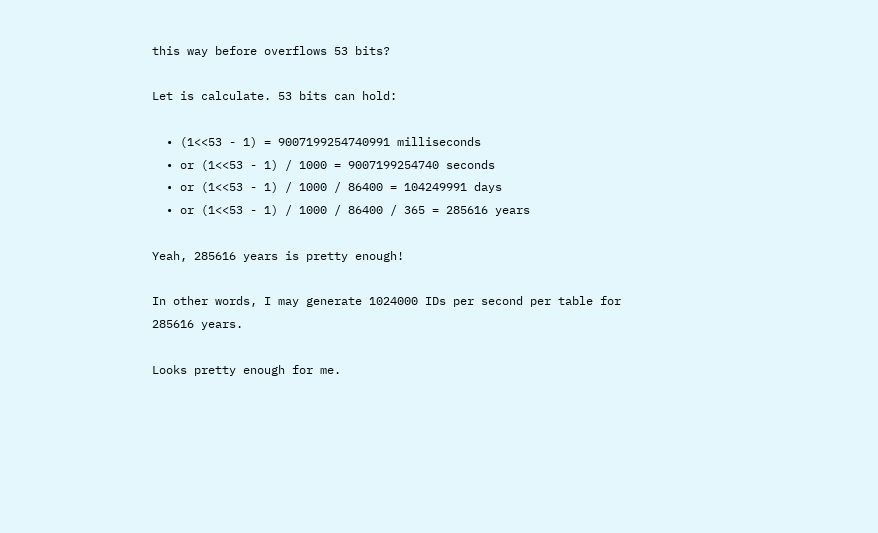this way before overflows 53 bits?

Let is calculate. 53 bits can hold:

  • (1<<53 - 1) = 9007199254740991 milliseconds
  • or (1<<53 - 1) / 1000 = 9007199254740 seconds
  • or (1<<53 - 1) / 1000 / 86400 = 104249991 days
  • or (1<<53 - 1) / 1000 / 86400 / 365 = 285616 years

Yeah, 285616 years is pretty enough!

In other words, I may generate 1024000 IDs per second per table for 285616 years.

Looks pretty enough for me.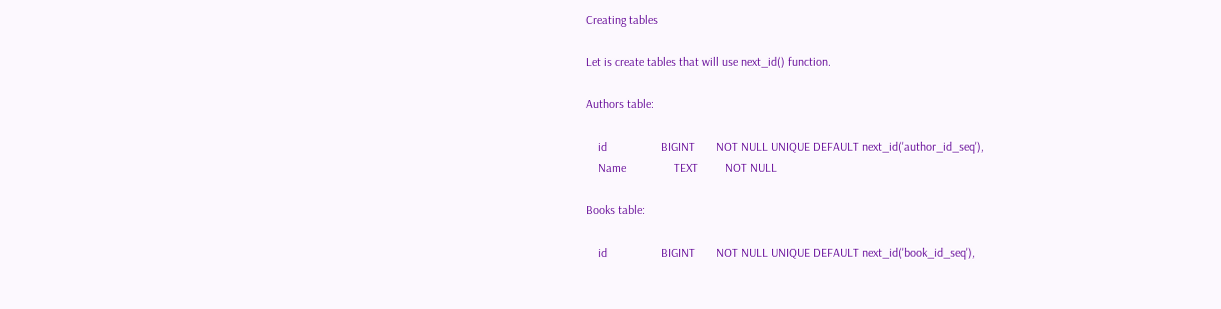Creating tables

Let is create tables that will use next_id() function.

Authors table:

    id                  BIGINT       NOT NULL UNIQUE DEFAULT next_id('author_id_seq'),
    Name                TEXT         NOT NULL

Books table:

    id                  BIGINT       NOT NULL UNIQUE DEFAULT next_id('book_id_seq'),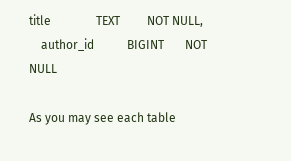title               TEXT         NOT NULL,
    author_id           BIGINT       NOT NULL

As you may see each table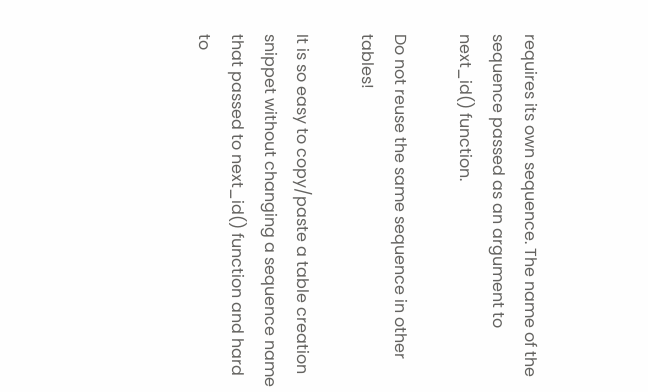requires its own sequence. The name of the sequence passed as an argument to next_id() function.

Do not reuse the same sequence in other tables!

It is so easy to copy/paste a table creation snippet without changing a sequence name that passed to next_id() function and hard to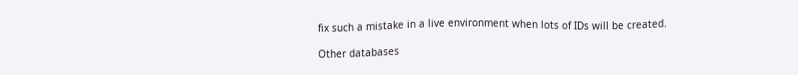fix such a mistake in a live environment when lots of IDs will be created.

Other databases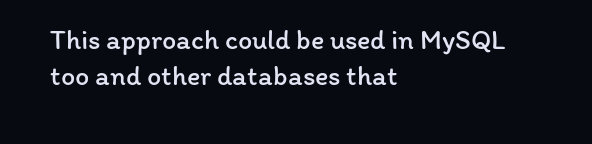This approach could be used in MySQL too and other databases that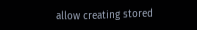allow creating stored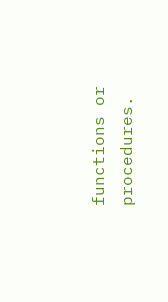functions or procedures.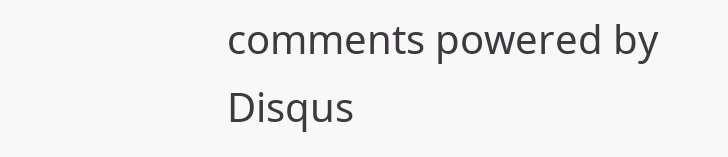comments powered by Disqus